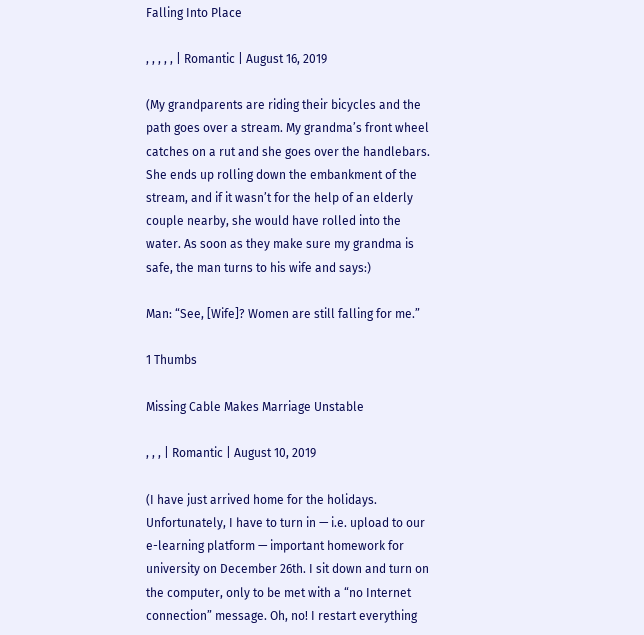Falling Into Place

, , , , , | Romantic | August 16, 2019

(My grandparents are riding their bicycles and the path goes over a stream. My grandma’s front wheel catches on a rut and she goes over the handlebars. She ends up rolling down the embankment of the stream, and if it wasn’t for the help of an elderly couple nearby, she would have rolled into the water. As soon as they make sure my grandma is safe, the man turns to his wife and says:)

Man: “See, [Wife]? Women are still falling for me.”

1 Thumbs

Missing Cable Makes Marriage Unstable

, , , | Romantic | August 10, 2019

(I have just arrived home for the holidays. Unfortunately, I have to turn in — i.e. upload to our e-learning platform — important homework for university on December 26th. I sit down and turn on the computer, only to be met with a “no Internet connection” message. Oh, no! I restart everything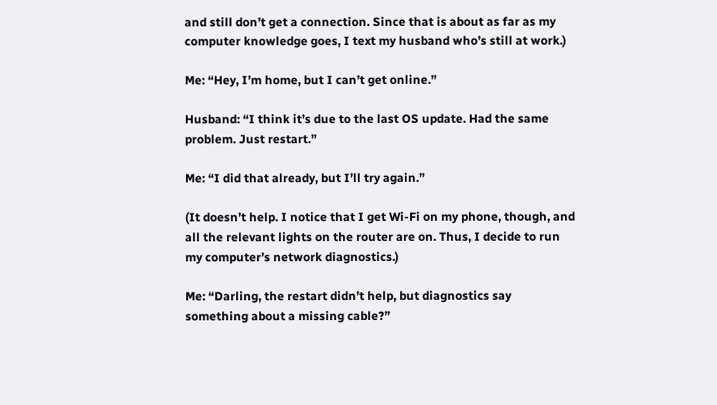and still don’t get a connection. Since that is about as far as my computer knowledge goes, I text my husband who’s still at work.)

Me: “Hey, I’m home, but I can’t get online.”

Husband: “I think it’s due to the last OS update. Had the same problem. Just restart.”

Me: “I did that already, but I’ll try again.”

(It doesn’t help. I notice that I get Wi-Fi on my phone, though, and all the relevant lights on the router are on. Thus, I decide to run my computer’s network diagnostics.)

Me: “Darling, the restart didn’t help, but diagnostics say something about a missing cable?”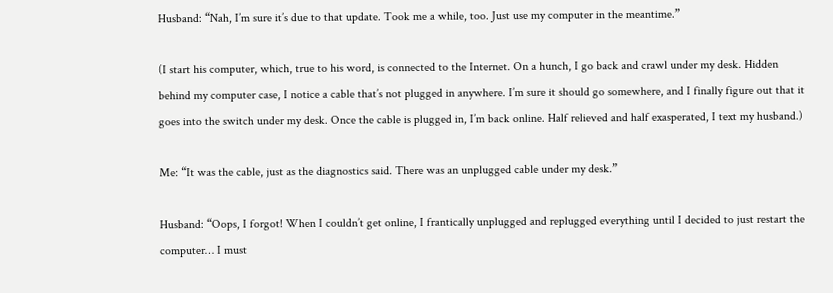Husband: “Nah, I’m sure it’s due to that update. Took me a while, too. Just use my computer in the meantime.”

(I start his computer, which, true to his word, is connected to the Internet. On a hunch, I go back and crawl under my desk. Hidden behind my computer case, I notice a cable that’s not plugged in anywhere. I’m sure it should go somewhere, and I finally figure out that it goes into the switch under my desk. Once the cable is plugged in, I’m back online. Half relieved and half exasperated, I text my husband.)

Me: “It was the cable, just as the diagnostics said. There was an unplugged cable under my desk.”

Husband: “Oops, I forgot! When I couldn’t get online, I frantically unplugged and replugged everything until I decided to just restart the computer… I must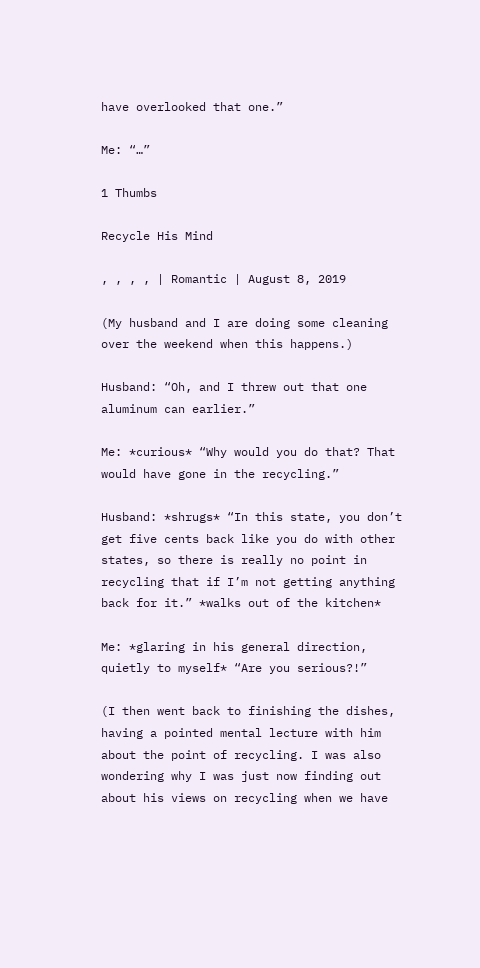have overlooked that one.”

Me: “…”

1 Thumbs

Recycle His Mind

, , , , | Romantic | August 8, 2019

(My husband and I are doing some cleaning over the weekend when this happens.)

Husband: “Oh, and I threw out that one aluminum can earlier.”

Me: *curious* “Why would you do that? That would have gone in the recycling.”

Husband: *shrugs* “In this state, you don’t get five cents back like you do with other states, so there is really no point in recycling that if I’m not getting anything back for it.” *walks out of the kitchen*

Me: *glaring in his general direction, quietly to myself* “Are you serious?!”

(I then went back to finishing the dishes, having a pointed mental lecture with him about the point of recycling. I was also wondering why I was just now finding out about his views on recycling when we have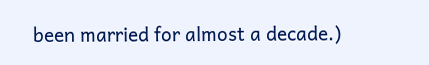been married for almost a decade.)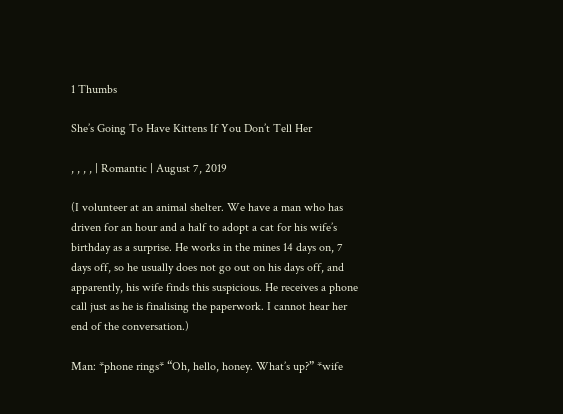1 Thumbs

She’s Going To Have Kittens If You Don’t Tell Her

, , , , | Romantic | August 7, 2019

(I volunteer at an animal shelter. We have a man who has driven for an hour and a half to adopt a cat for his wife’s birthday as a surprise. He works in the mines 14 days on, 7 days off, so he usually does not go out on his days off, and apparently, his wife finds this suspicious. He receives a phone call just as he is finalising the paperwork. I cannot hear her end of the conversation.)

Man: *phone rings* “Oh, hello, honey. What’s up?” *wife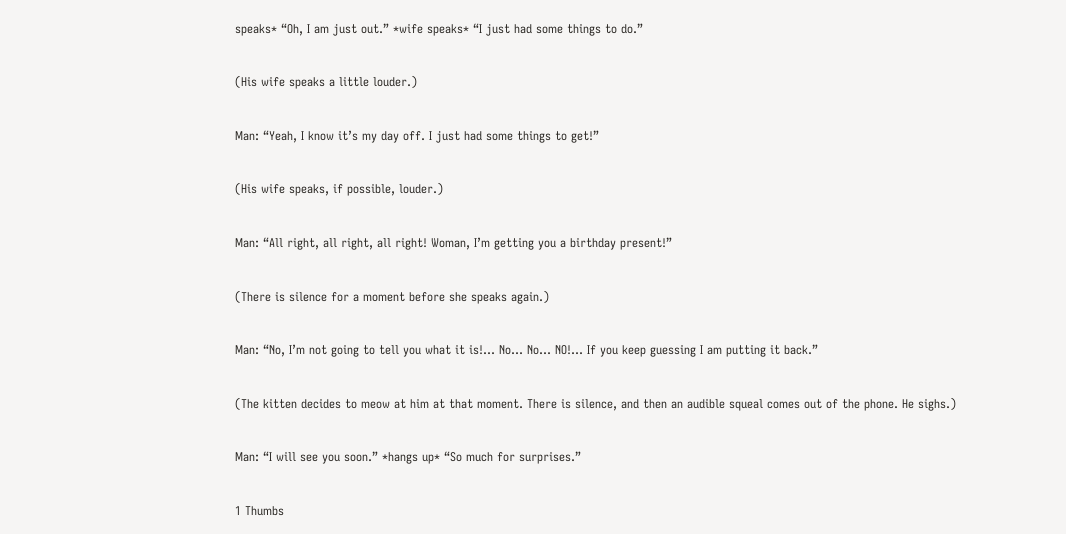speaks* “Oh, I am just out.” *wife speaks* “I just had some things to do.”

(His wife speaks a little louder.)

Man: “Yeah, I know it’s my day off. I just had some things to get!”

(His wife speaks, if possible, louder.)

Man: “All right, all right, all right! Woman, I’m getting you a birthday present!”

(There is silence for a moment before she speaks again.)

Man: “No, I’m not going to tell you what it is!… No… No… NO!… If you keep guessing I am putting it back.”

(The kitten decides to meow at him at that moment. There is silence, and then an audible squeal comes out of the phone. He sighs.)

Man: “I will see you soon.” *hangs up* “So much for surprises.”

1 Thumbs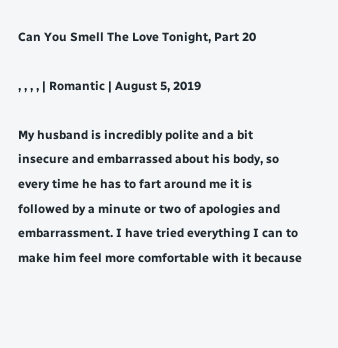Can You Smell The Love Tonight, Part 20

, , , , | Romantic | August 5, 2019

My husband is incredibly polite and a bit insecure and embarrassed about his body, so every time he has to fart around me it is followed by a minute or two of apologies and embarrassment. I have tried everything I can to make him feel more comfortable with it because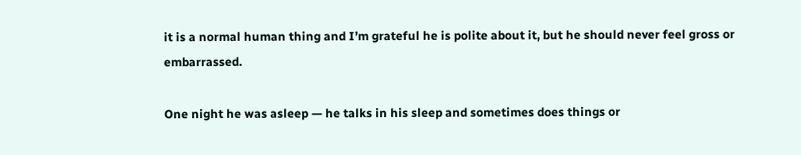it is a normal human thing and I’m grateful he is polite about it, but he should never feel gross or embarrassed.

One night he was asleep — he talks in his sleep and sometimes does things or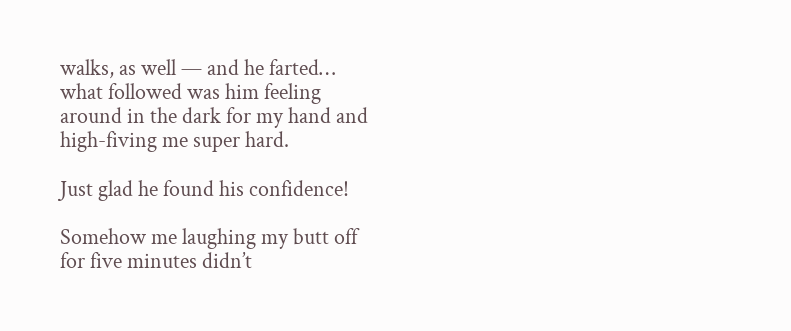walks, as well — and he farted… what followed was him feeling around in the dark for my hand and high-fiving me super hard.

Just glad he found his confidence!

Somehow me laughing my butt off for five minutes didn’t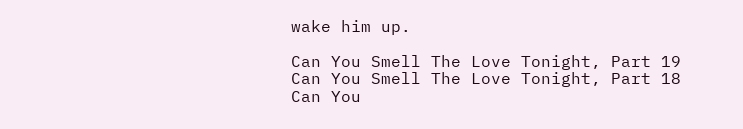wake him up.

Can You Smell The Love Tonight, Part 19
Can You Smell The Love Tonight, Part 18
Can You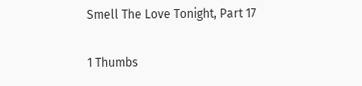Smell The Love Tonight, Part 17

1 Thumbs